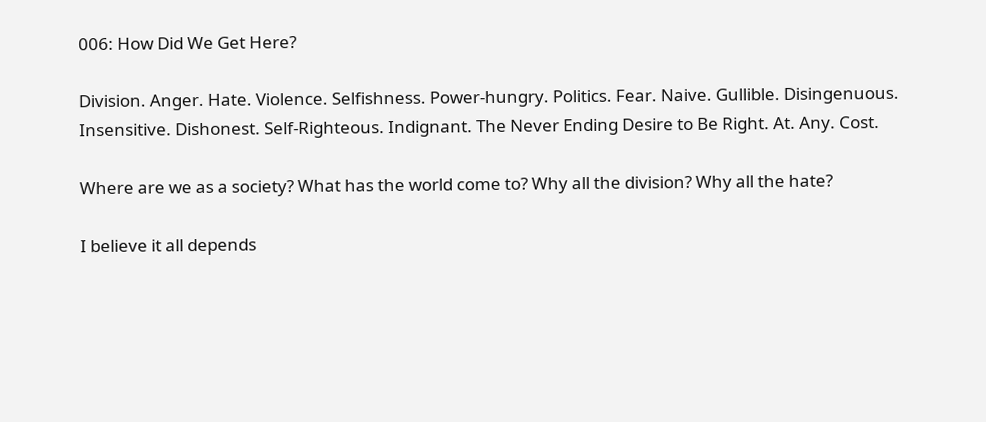006: How Did We Get Here?

Division. Anger. Hate. Violence. Selfishness. Power-hungry. Politics. Fear. Naive. Gullible. Disingenuous. Insensitive. Dishonest. Self-Righteous. Indignant. The Never Ending Desire to Be Right. At. Any. Cost.

Where are we as a society? What has the world come to? Why all the division? Why all the hate?

I believe it all depends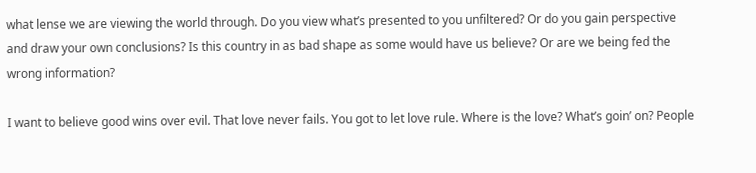what lense we are viewing the world through. Do you view what’s presented to you unfiltered? Or do you gain perspective and draw your own conclusions? Is this country in as bad shape as some would have us believe? Or are we being fed the wrong information?

I want to believe good wins over evil. That love never fails. You got to let love rule. Where is the love? What’s goin’ on? People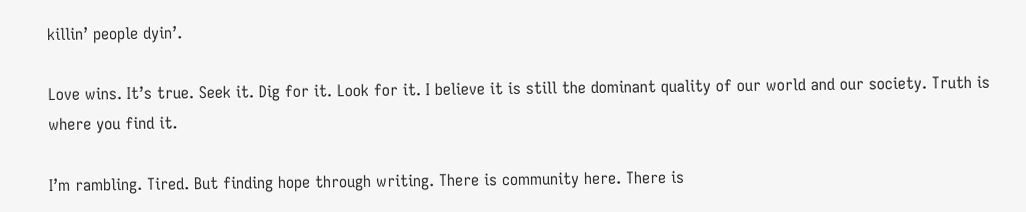killin’ people dyin’.

Love wins. It’s true. Seek it. Dig for it. Look for it. I believe it is still the dominant quality of our world and our society. Truth is where you find it.

I’m rambling. Tired. But finding hope through writing. There is community here. There is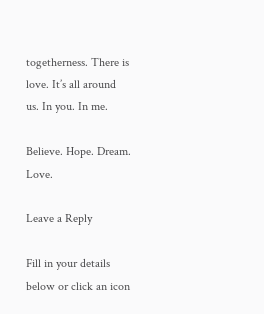togetherness. There is love. It’s all around us. In you. In me.

Believe. Hope. Dream. Love.

Leave a Reply

Fill in your details below or click an icon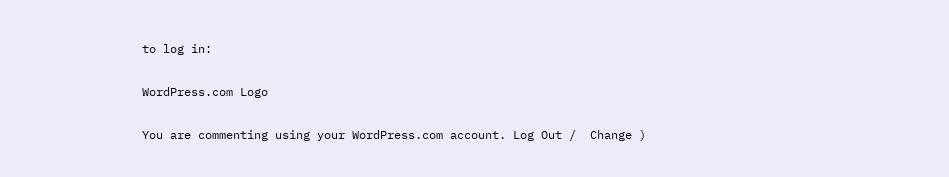to log in:

WordPress.com Logo

You are commenting using your WordPress.com account. Log Out /  Change )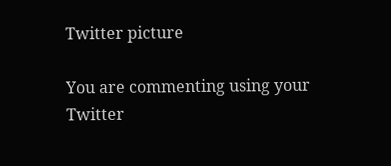Twitter picture

You are commenting using your Twitter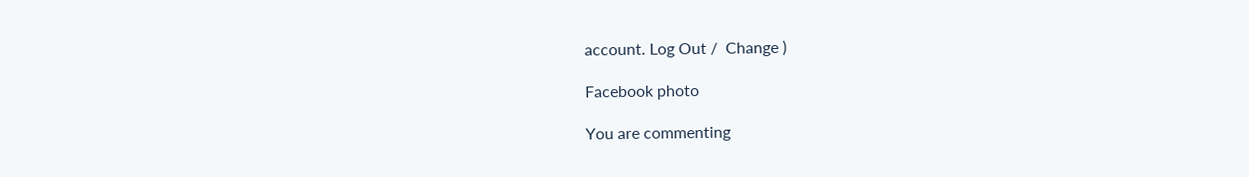account. Log Out /  Change )

Facebook photo

You are commenting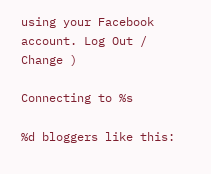using your Facebook account. Log Out /  Change )

Connecting to %s

%d bloggers like this: